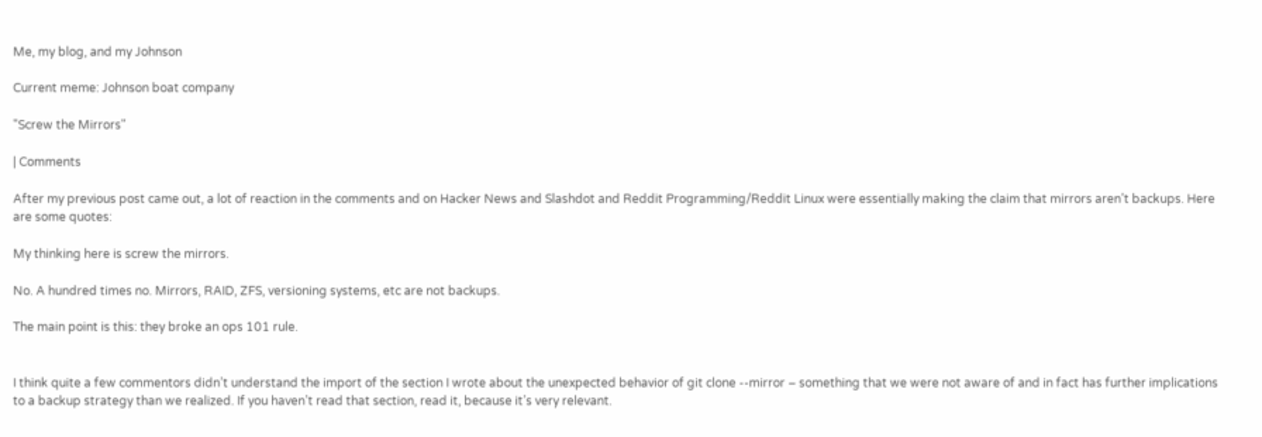Me, my blog, and my Johnson

Current meme: Johnson boat company

"Screw the Mirrors"

| Comments

After my previous post came out, a lot of reaction in the comments and on Hacker News and Slashdot and Reddit Programming/Reddit Linux were essentially making the claim that mirrors aren’t backups. Here are some quotes:

My thinking here is screw the mirrors.

No. A hundred times no. Mirrors, RAID, ZFS, versioning systems, etc are not backups.

The main point is this: they broke an ops 101 rule.


I think quite a few commentors didn’t understand the import of the section I wrote about the unexpected behavior of git clone --mirror – something that we were not aware of and in fact has further implications to a backup strategy than we realized. If you haven’t read that section, read it, because it’s very relevant.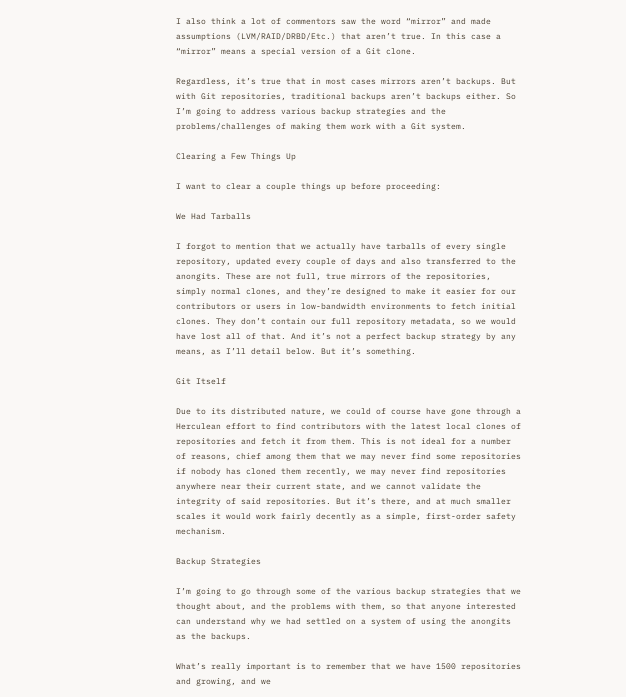I also think a lot of commentors saw the word “mirror” and made assumptions (LVM/RAID/DRBD/Etc.) that aren’t true. In this case a “mirror” means a special version of a Git clone.

Regardless, it’s true that in most cases mirrors aren’t backups. But with Git repositories, traditional backups aren’t backups either. So I’m going to address various backup strategies and the problems/challenges of making them work with a Git system.

Clearing a Few Things Up

I want to clear a couple things up before proceeding:

We Had Tarballs

I forgot to mention that we actually have tarballs of every single repository, updated every couple of days and also transferred to the anongits. These are not full, true mirrors of the repositories, simply normal clones, and they’re designed to make it easier for our contributors or users in low-bandwidth environments to fetch initial clones. They don’t contain our full repository metadata, so we would have lost all of that. And it’s not a perfect backup strategy by any means, as I’ll detail below. But it’s something.

Git Itself

Due to its distributed nature, we could of course have gone through a Herculean effort to find contributors with the latest local clones of repositories and fetch it from them. This is not ideal for a number of reasons, chief among them that we may never find some repositories if nobody has cloned them recently, we may never find repositories anywhere near their current state, and we cannot validate the integrity of said repositories. But it’s there, and at much smaller scales it would work fairly decently as a simple, first-order safety mechanism.

Backup Strategies

I’m going to go through some of the various backup strategies that we thought about, and the problems with them, so that anyone interested can understand why we had settled on a system of using the anongits as the backups.

What’s really important is to remember that we have 1500 repositories and growing, and we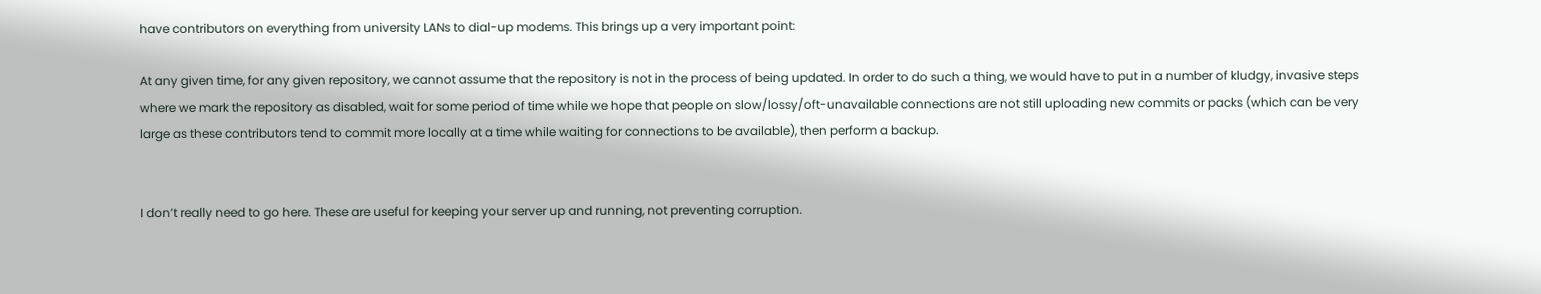have contributors on everything from university LANs to dial-up modems. This brings up a very important point:

At any given time, for any given repository, we cannot assume that the repository is not in the process of being updated. In order to do such a thing, we would have to put in a number of kludgy, invasive steps where we mark the repository as disabled, wait for some period of time while we hope that people on slow/lossy/oft-unavailable connections are not still uploading new commits or packs (which can be very large as these contributors tend to commit more locally at a time while waiting for connections to be available), then perform a backup.


I don’t really need to go here. These are useful for keeping your server up and running, not preventing corruption.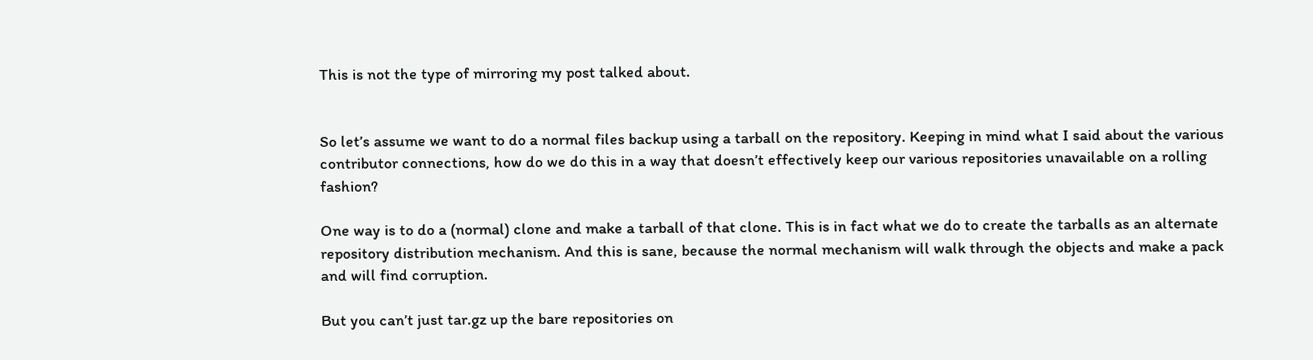This is not the type of mirroring my post talked about.


So let’s assume we want to do a normal files backup using a tarball on the repository. Keeping in mind what I said about the various contributor connections, how do we do this in a way that doesn’t effectively keep our various repositories unavailable on a rolling fashion?

One way is to do a (normal) clone and make a tarball of that clone. This is in fact what we do to create the tarballs as an alternate repository distribution mechanism. And this is sane, because the normal mechanism will walk through the objects and make a pack and will find corruption.

But you can’t just tar.gz up the bare repositories on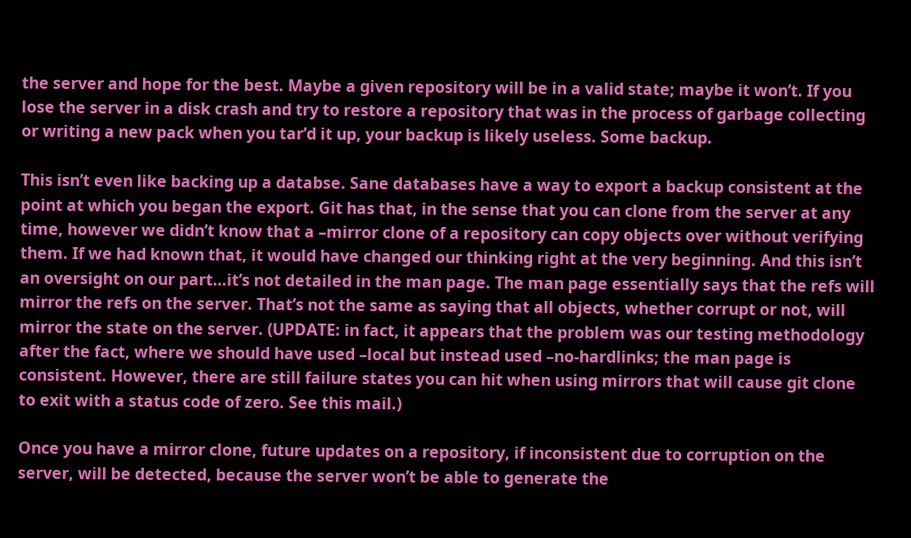the server and hope for the best. Maybe a given repository will be in a valid state; maybe it won’t. If you lose the server in a disk crash and try to restore a repository that was in the process of garbage collecting or writing a new pack when you tar’d it up, your backup is likely useless. Some backup.

This isn’t even like backing up a databse. Sane databases have a way to export a backup consistent at the point at which you began the export. Git has that, in the sense that you can clone from the server at any time, however we didn’t know that a –mirror clone of a repository can copy objects over without verifying them. If we had known that, it would have changed our thinking right at the very beginning. And this isn’t an oversight on our part…it’s not detailed in the man page. The man page essentially says that the refs will mirror the refs on the server. That’s not the same as saying that all objects, whether corrupt or not, will mirror the state on the server. (UPDATE: in fact, it appears that the problem was our testing methodology after the fact, where we should have used –local but instead used –no-hardlinks; the man page is consistent. However, there are still failure states you can hit when using mirrors that will cause git clone to exit with a status code of zero. See this mail.)

Once you have a mirror clone, future updates on a repository, if inconsistent due to corruption on the server, will be detected, because the server won’t be able to generate the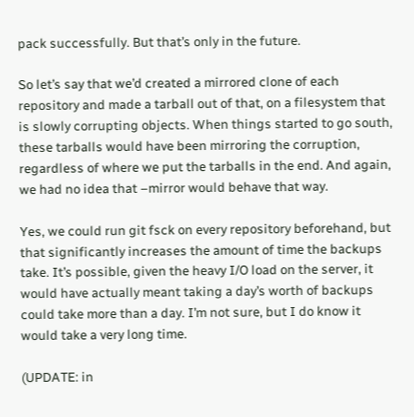pack successfully. But that’s only in the future.

So let’s say that we’d created a mirrored clone of each repository and made a tarball out of that, on a filesystem that is slowly corrupting objects. When things started to go south, these tarballs would have been mirroring the corruption, regardless of where we put the tarballs in the end. And again, we had no idea that –mirror would behave that way.

Yes, we could run git fsck on every repository beforehand, but that significantly increases the amount of time the backups take. It’s possible, given the heavy I/O load on the server, it would have actually meant taking a day’s worth of backups could take more than a day. I’m not sure, but I do know it would take a very long time.

(UPDATE: in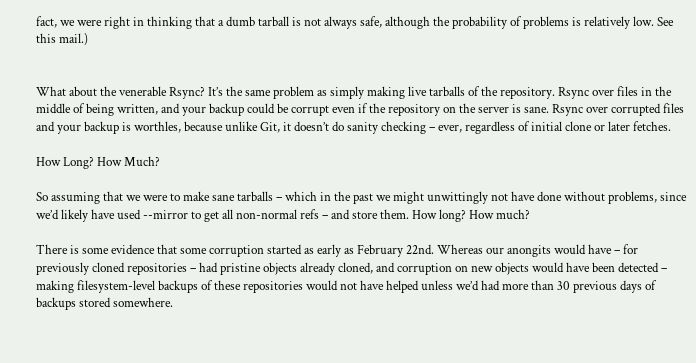fact, we were right in thinking that a dumb tarball is not always safe, although the probability of problems is relatively low. See this mail.)


What about the venerable Rsync? It’s the same problem as simply making live tarballs of the repository. Rsync over files in the middle of being written, and your backup could be corrupt even if the repository on the server is sane. Rsync over corrupted files and your backup is worthles, because unlike Git, it doesn’t do sanity checking – ever, regardless of initial clone or later fetches.

How Long? How Much?

So assuming that we were to make sane tarballs – which in the past we might unwittingly not have done without problems, since we’d likely have used --mirror to get all non-normal refs – and store them. How long? How much?

There is some evidence that some corruption started as early as February 22nd. Whereas our anongits would have – for previously cloned repositories – had pristine objects already cloned, and corruption on new objects would have been detected – making filesystem-level backups of these repositories would not have helped unless we’d had more than 30 previous days of backups stored somewhere.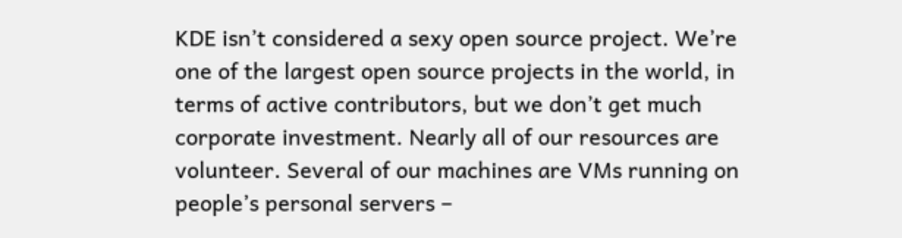KDE isn’t considered a sexy open source project. We’re one of the largest open source projects in the world, in terms of active contributors, but we don’t get much corporate investment. Nearly all of our resources are volunteer. Several of our machines are VMs running on people’s personal servers –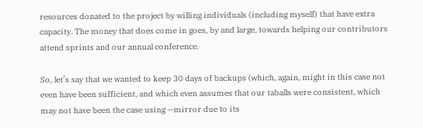resources donated to the project by willing individuals (including myself) that have extra capacity. The money that does come in goes, by and large, towards helping our contributors attend sprints and our annual conference.

So, let’s say that we wanted to keep 30 days of backups (which, again, might in this case not even have been sufficient, and which even assumes that our taballs were consistent, which may not have been the case using --mirror due to its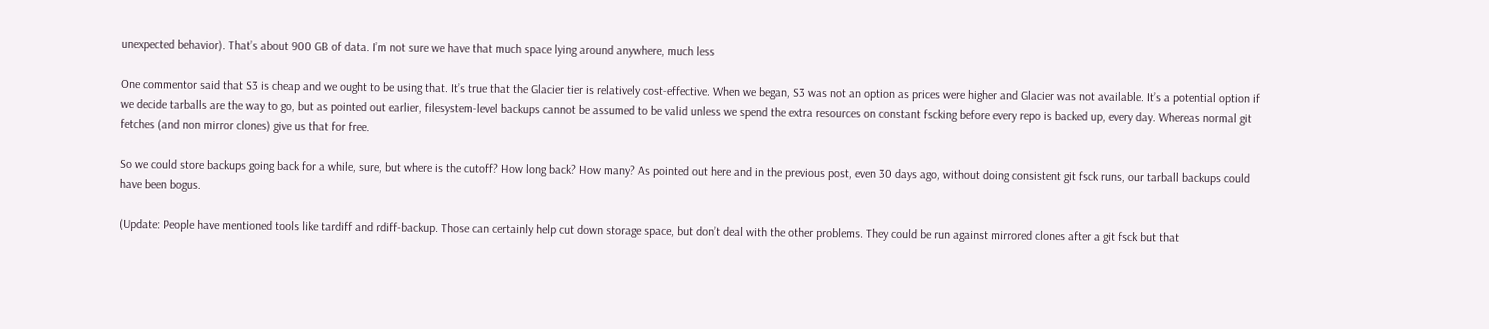unexpected behavior). That’s about 900 GB of data. I’m not sure we have that much space lying around anywhere, much less

One commentor said that S3 is cheap and we ought to be using that. It’s true that the Glacier tier is relatively cost-effective. When we began, S3 was not an option as prices were higher and Glacier was not available. It’s a potential option if we decide tarballs are the way to go, but as pointed out earlier, filesystem-level backups cannot be assumed to be valid unless we spend the extra resources on constant fscking before every repo is backed up, every day. Whereas normal git fetches (and non mirror clones) give us that for free.

So we could store backups going back for a while, sure, but where is the cutoff? How long back? How many? As pointed out here and in the previous post, even 30 days ago, without doing consistent git fsck runs, our tarball backups could have been bogus.

(Update: People have mentioned tools like tardiff and rdiff-backup. Those can certainly help cut down storage space, but don’t deal with the other problems. They could be run against mirrored clones after a git fsck but that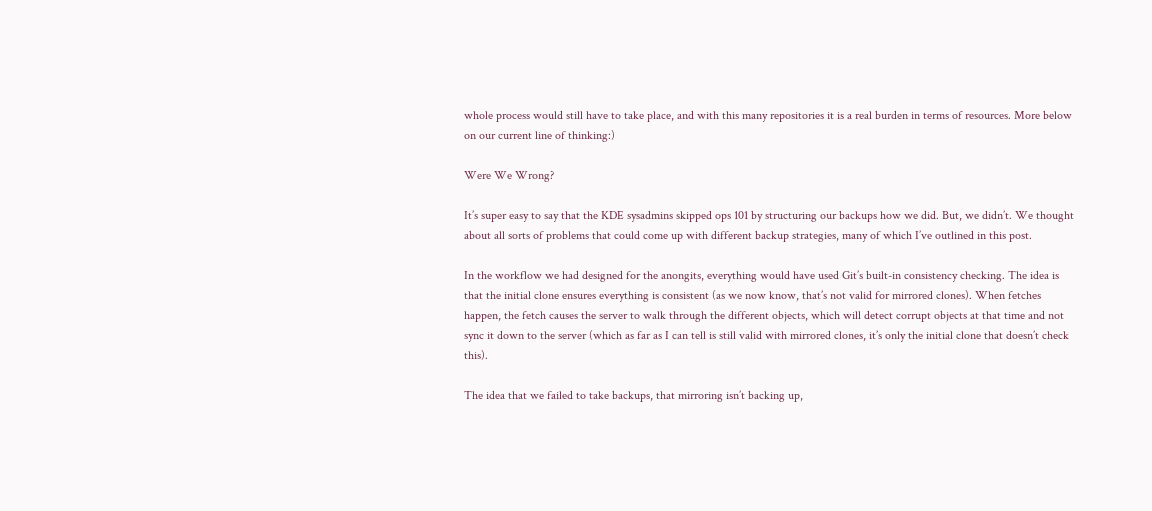whole process would still have to take place, and with this many repositories it is a real burden in terms of resources. More below on our current line of thinking:)

Were We Wrong?

It’s super easy to say that the KDE sysadmins skipped ops 101 by structuring our backups how we did. But, we didn’t. We thought about all sorts of problems that could come up with different backup strategies, many of which I’ve outlined in this post.

In the workflow we had designed for the anongits, everything would have used Git’s built-in consistency checking. The idea is that the initial clone ensures everything is consistent (as we now know, that’s not valid for mirrored clones). When fetches happen, the fetch causes the server to walk through the different objects, which will detect corrupt objects at that time and not sync it down to the server (which as far as I can tell is still valid with mirrored clones, it’s only the initial clone that doesn’t check this).

The idea that we failed to take backups, that mirroring isn’t backing up,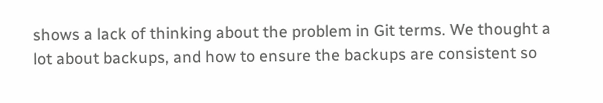shows a lack of thinking about the problem in Git terms. We thought a lot about backups, and how to ensure the backups are consistent so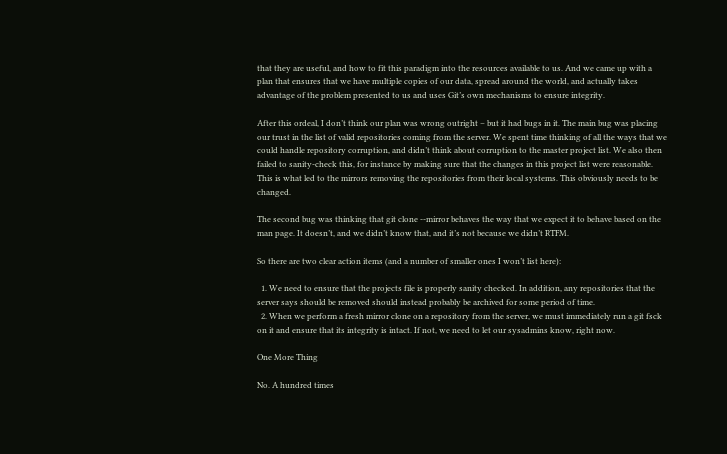that they are useful, and how to fit this paradigm into the resources available to us. And we came up with a plan that ensures that we have multiple copies of our data, spread around the world, and actually takes advantage of the problem presented to us and uses Git’s own mechanisms to ensure integrity.

After this ordeal, I don’t think our plan was wrong outright – but it had bugs in it. The main bug was placing our trust in the list of valid repositories coming from the server. We spent time thinking of all the ways that we could handle repository corruption, and didn’t think about corruption to the master project list. We also then failed to sanity-check this, for instance by making sure that the changes in this project list were reasonable. This is what led to the mirrors removing the repositories from their local systems. This obviously needs to be changed.

The second bug was thinking that git clone --mirror behaves the way that we expect it to behave based on the man page. It doesn’t, and we didn’t know that, and it’s not because we didn’t RTFM.

So there are two clear action items (and a number of smaller ones I won’t list here):

  1. We need to ensure that the projects file is properly sanity checked. In addition, any repositories that the server says should be removed should instead probably be archived for some period of time.
  2. When we perform a fresh mirror clone on a repository from the server, we must immediately run a git fsck on it and ensure that its integrity is intact. If not, we need to let our sysadmins know, right now.

One More Thing

No. A hundred times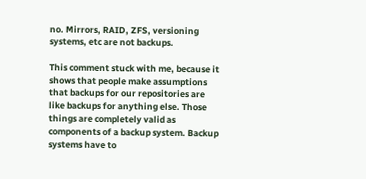no. Mirrors, RAID, ZFS, versioning systems, etc are not backups.

This comment stuck with me, because it shows that people make assumptions that backups for our repositories are like backups for anything else. Those things are completely valid as components of a backup system. Backup systems have to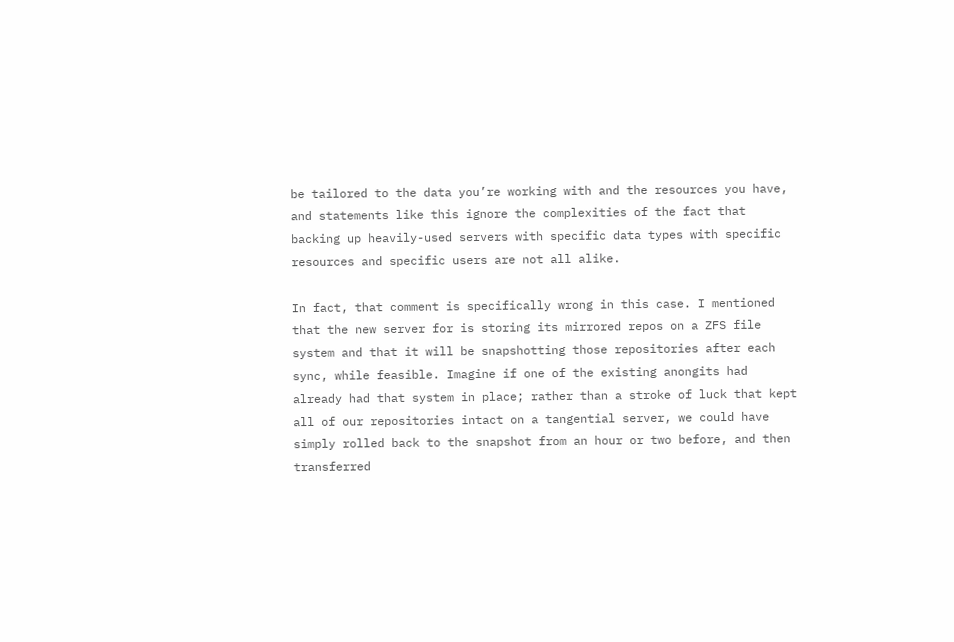be tailored to the data you’re working with and the resources you have, and statements like this ignore the complexities of the fact that backing up heavily-used servers with specific data types with specific resources and specific users are not all alike.

In fact, that comment is specifically wrong in this case. I mentioned that the new server for is storing its mirrored repos on a ZFS file system and that it will be snapshotting those repositories after each sync, while feasible. Imagine if one of the existing anongits had already had that system in place; rather than a stroke of luck that kept all of our repositories intact on a tangential server, we could have simply rolled back to the snapshot from an hour or two before, and then transferred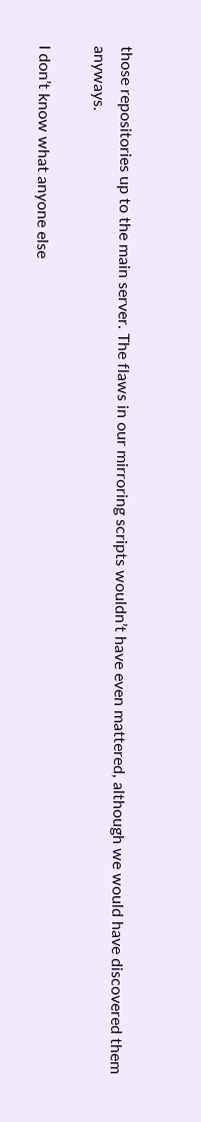those repositories up to the main server. The flaws in our mirroring scripts wouldn’t have even mattered, although we would have discovered them anyways.

I don’t know what anyone else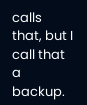calls that, but I call that a backup.